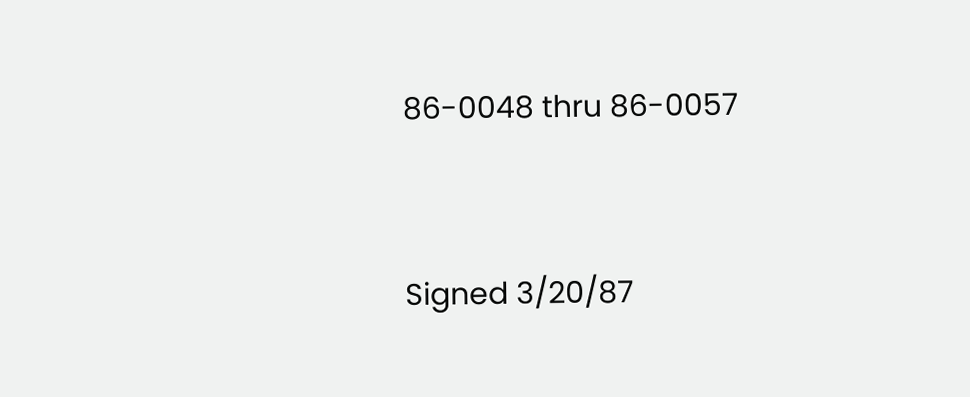86-0048 thru 86-0057


Signed 3/20/87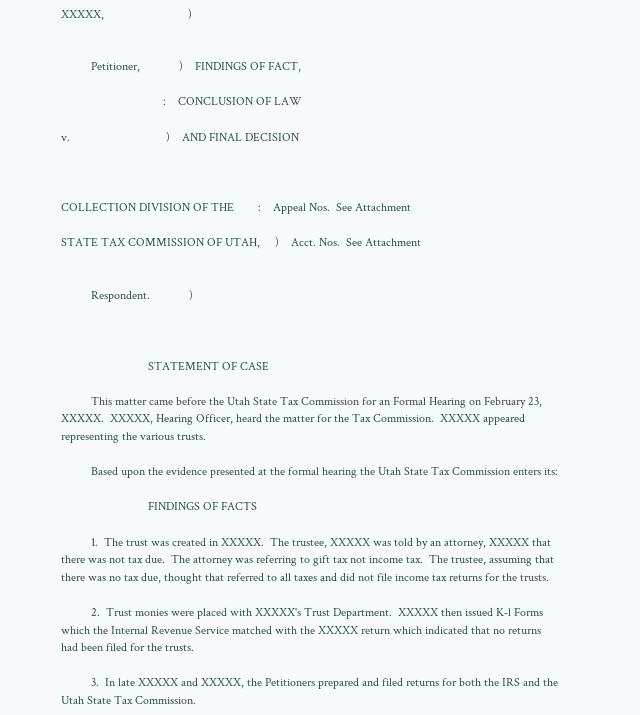XXXXX,                            )


          Petitioner,             )    FINDINGS OF FACT,

                                  :    CONCLUSION OF LAW

v.                                )    AND FINAL DECISION



COLLECTION DIVISION OF THE        :    Appeal Nos.  See Attachment

STATE TAX COMMISSION OF UTAH,     )    Acct. Nos.  See Attachment


          Respondent.             )



                             STATEMENT OF CASE

          This matter came before the Utah State Tax Commission for an Formal Hearing on February 23, XXXXX.  XXXXX, Hearing Officer, heard the matter for the Tax Commission.  XXXXX appeared representing the various trusts.

          Based upon the evidence presented at the formal hearing the Utah State Tax Commission enters its:

                             FINDINGS OF FACTS

          1.  The trust was created in XXXXX.  The trustee, XXXXX was told by an attorney, XXXXX that there was not tax due.  The attorney was referring to gift tax not income tax.  The trustee, assuming that there was no tax due, thought that referred to all taxes and did not file income tax returns for the trusts.

          2.  Trust monies were placed with XXXXX's Trust Department.  XXXXX then issued K‑l Forms which the Internal Revenue Service matched with the XXXXX return which indicated that no returns had been filed for the trusts.

          3.  In late XXXXX and XXXXX, the Petitioners prepared and filed returns for both the IRS and the Utah State Tax Commission.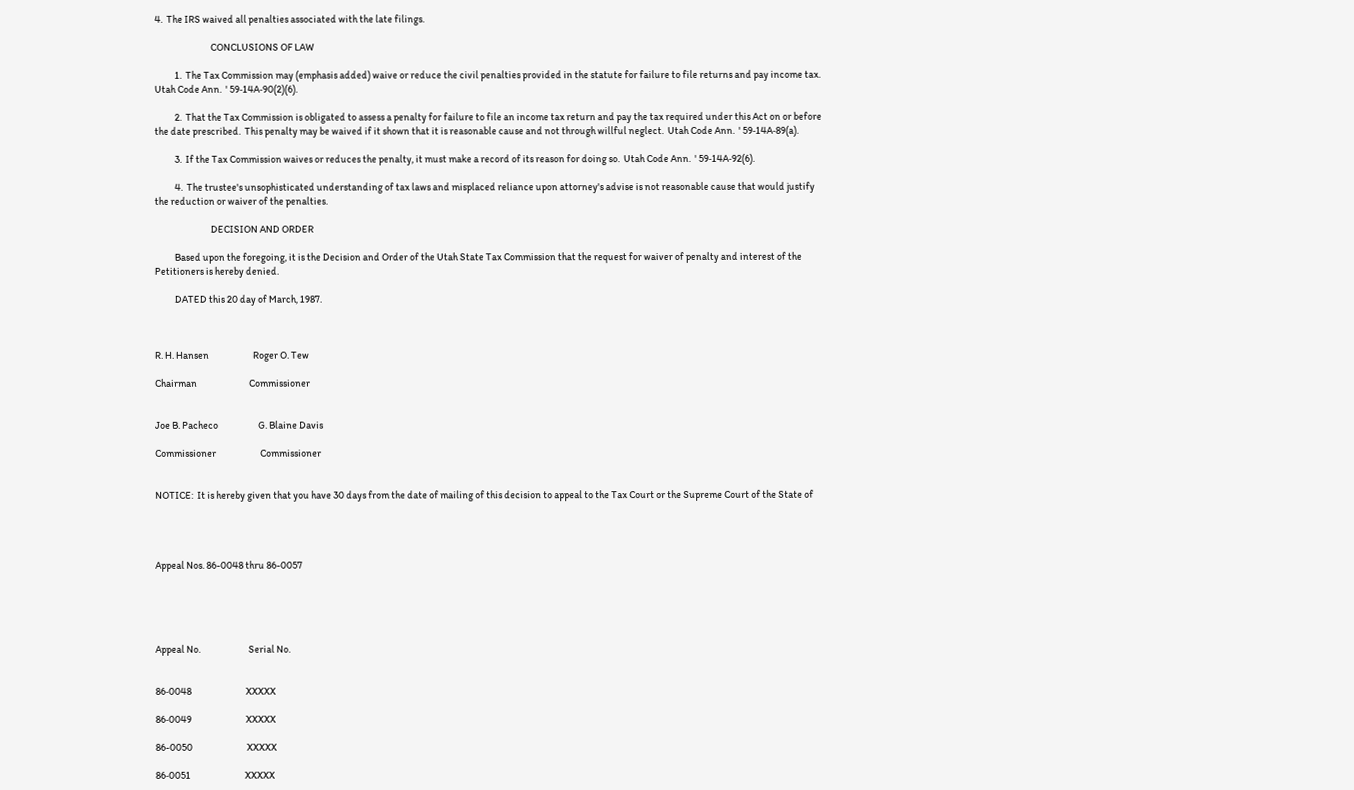4.  The IRS waived all penalties associated with the late filings.

                            CONCLUSIONS OF LAW

          1.  The Tax Commission may (emphasis added) waive or reduce the civil penalties provided in the statute for failure to file returns and pay income tax.  Utah Code Ann.  ' 59‑14A‑90(2)(6).

          2.  That the Tax Commission is obligated to assess a penalty for failure to file an income tax return and pay the tax required under this Act on or before the date prescribed.  This penalty may be waived if it shown that it is reasonable cause and not through willful neglect.  Utah Code Ann.  ' 59‑14A‑89(a).

          3.  If the Tax Commission waives or reduces the penalty, it must make a record of its reason for doing so.  Utah Code Ann.  ' 59‑14A‑92(6).

          4.  The trustee's unsophisticated understanding of tax laws and misplaced reliance upon attorney's advise is not reasonable cause that would justify the reduction or waiver of the penalties.

                            DECISION AND ORDER

          Based upon the foregoing, it is the Decision and Order of the Utah State Tax Commission that the request for waiver of penalty and interest of the Petitioners is hereby denied.

          DATED this 20 day of March, 1987.



R. H. Hansen                      Roger O. Tew

Chairman                          Commissioner


Joe B. Pacheco                    G. Blaine Davis

Commissioner                      Commissioner


NOTICE:  It is hereby given that you have 30 days from the date of mailing of this decision to appeal to the Tax Court or the Supreme Court of the State of




Appeal Nos. 86-0048 thru 86-0057





Appeal No.                        Serial No.


86‑0048                           XXXXX

86‑0049                           XXXXX

86-0050                           XXXXX

86‑0051                           XXXXX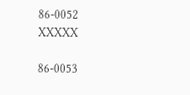86‑0052                           XXXXX

86‑0053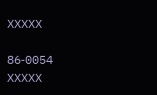XXXXX

86‑0054                           XXXXX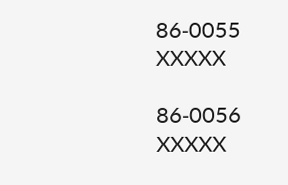86‑0055                           XXXXX

86‑0056                           XXXXX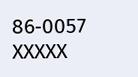86‑0057                           XXXXX